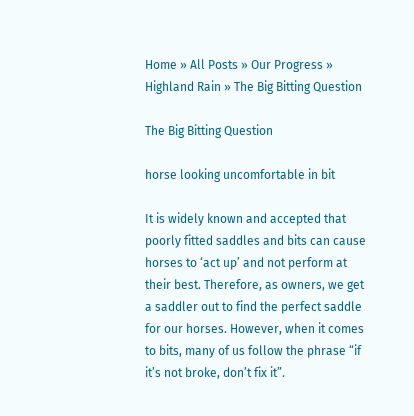Home » All Posts » Our Progress » Highland Rain » The Big Bitting Question

The Big Bitting Question

horse looking uncomfortable in bit

It is widely known and accepted that poorly fitted saddles and bits can cause horses to ‘act up’ and not perform at their best. Therefore, as owners, we get a saddler out to find the perfect saddle for our horses. However, when it comes to bits, many of us follow the phrase “if it’s not broke, don’t fix it”.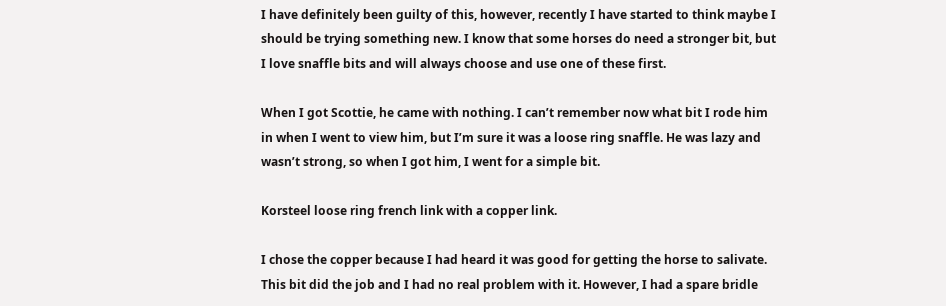I have definitely been guilty of this, however, recently I have started to think maybe I should be trying something new. I know that some horses do need a stronger bit, but I love snaffle bits and will always choose and use one of these first.

When I got Scottie, he came with nothing. I can’t remember now what bit I rode him in when I went to view him, but I’m sure it was a loose ring snaffle. He was lazy and wasn’t strong, so when I got him, I went for a simple bit.

Korsteel loose ring french link with a copper link.

I chose the copper because I had heard it was good for getting the horse to salivate. This bit did the job and I had no real problem with it. However, I had a spare bridle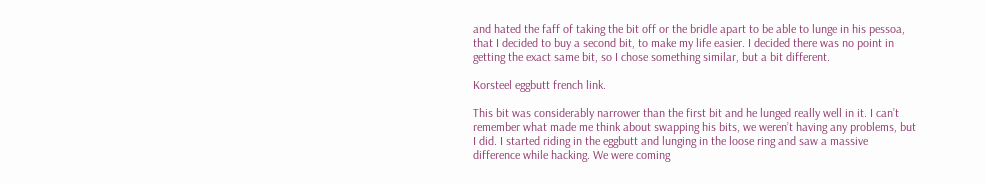and hated the faff of taking the bit off or the bridle apart to be able to lunge in his pessoa, that I decided to buy a second bit, to make my life easier. I decided there was no point in getting the exact same bit, so I chose something similar, but a bit different.

Korsteel eggbutt french link.

This bit was considerably narrower than the first bit and he lunged really well in it. I can’t remember what made me think about swapping his bits, we weren’t having any problems, but I did. I started riding in the eggbutt and lunging in the loose ring and saw a massive difference while hacking. We were coming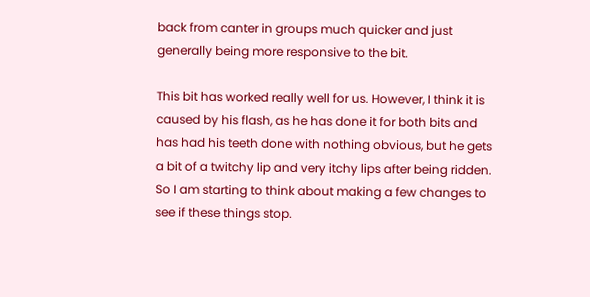back from canter in groups much quicker and just generally being more responsive to the bit.

This bit has worked really well for us. However, I think it is caused by his flash, as he has done it for both bits and has had his teeth done with nothing obvious, but he gets a bit of a twitchy lip and very itchy lips after being ridden. So I am starting to think about making a few changes to see if these things stop.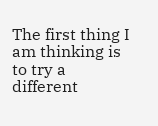The first thing I am thinking is to try a different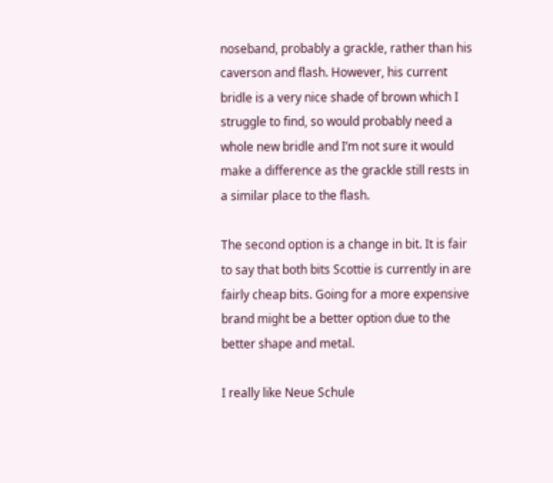noseband, probably a grackle, rather than his caverson and flash. However, his current bridle is a very nice shade of brown which I struggle to find, so would probably need a whole new bridle and I’m not sure it would make a difference as the grackle still rests in a similar place to the flash.

The second option is a change in bit. It is fair to say that both bits Scottie is currently in are fairly cheap bits. Going for a more expensive brand might be a better option due to the better shape and metal.

I really like Neue Schule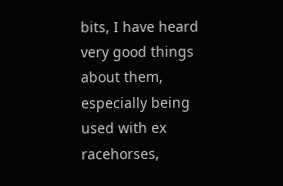bits, I have heard very good things about them, especially being used with ex racehorses,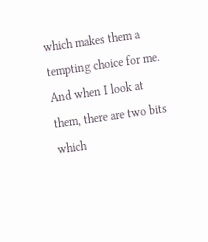which makes them a tempting choice for me. And when I look at them, there are two bits which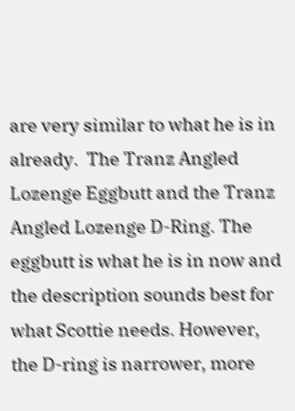are very similar to what he is in already.  The Tranz Angled Lozenge Eggbutt and the Tranz Angled Lozenge D-Ring. The eggbutt is what he is in now and the description sounds best for what Scottie needs. However, the D-ring is narrower, more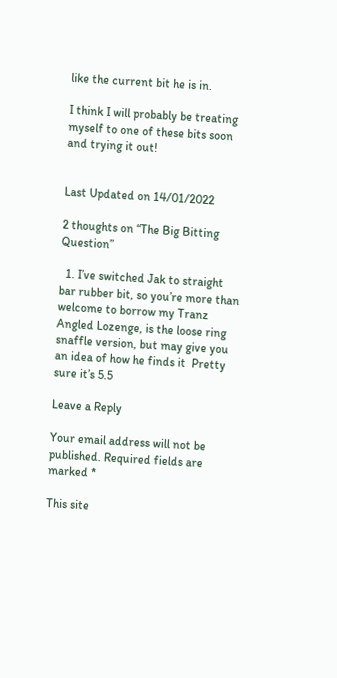like the current bit he is in.

I think I will probably be treating myself to one of these bits soon and trying it out!


Last Updated on 14/01/2022

2 thoughts on “The Big Bitting Question”

  1. I’ve switched Jak to straight bar rubber bit, so you’re more than welcome to borrow my Tranz Angled Lozenge, is the loose ring snaffle version, but may give you an idea of how he finds it  Pretty sure it’s 5.5

Leave a Reply

Your email address will not be published. Required fields are marked *

This site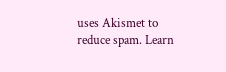uses Akismet to reduce spam. Learn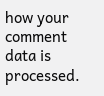how your comment data is processed.